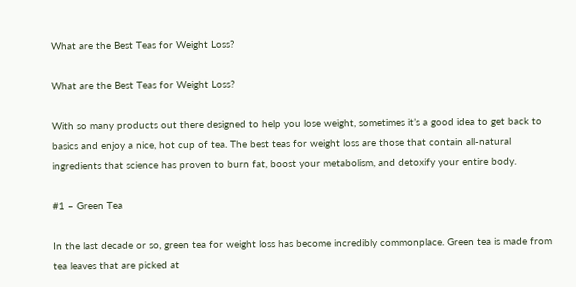What are the Best Teas for Weight Loss?

What are the Best Teas for Weight Loss?

With so many products out there designed to help you lose weight, sometimes it’s a good idea to get back to basics and enjoy a nice, hot cup of tea. The best teas for weight loss are those that contain all-natural ingredients that science has proven to burn fat, boost your metabolism, and detoxify your entire body.

#1 – Green Tea

In the last decade or so, green tea for weight loss has become incredibly commonplace. Green tea is made from tea leaves that are picked at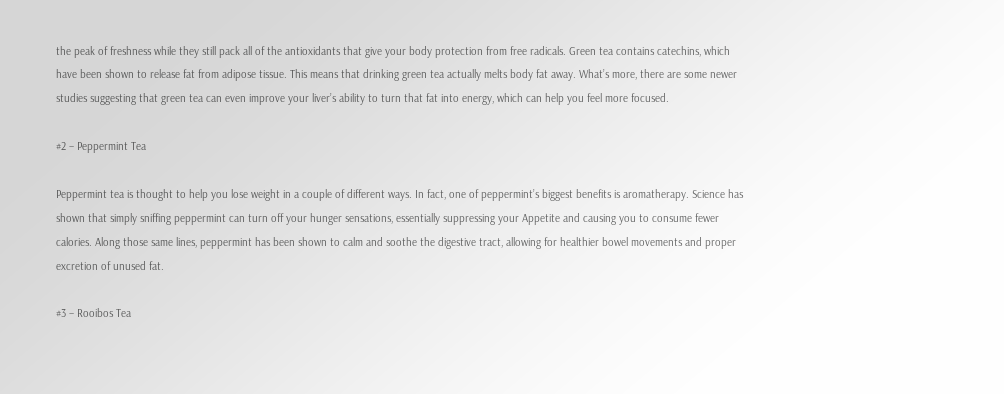the peak of freshness while they still pack all of the antioxidants that give your body protection from free radicals. Green tea contains catechins, which have been shown to release fat from adipose tissue. This means that drinking green tea actually melts body fat away. What’s more, there are some newer studies suggesting that green tea can even improve your liver’s ability to turn that fat into energy, which can help you feel more focused.

#2 – Peppermint Tea

Peppermint tea is thought to help you lose weight in a couple of different ways. In fact, one of peppermint’s biggest benefits is aromatherapy. Science has shown that simply sniffing peppermint can turn off your hunger sensations, essentially suppressing your Appetite and causing you to consume fewer calories. Along those same lines, peppermint has been shown to calm and soothe the digestive tract, allowing for healthier bowel movements and proper excretion of unused fat.

#3 – Rooibos Tea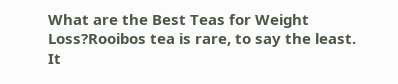What are the Best Teas for Weight Loss?Rooibos tea is rare, to say the least. It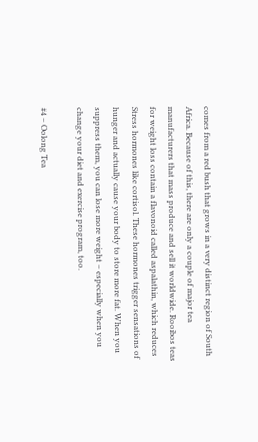comes from a red bush that grows in a very distinct region of South Africa. Because of this, there are only a couple of major tea manufacturers that mass produce and sell it worldwide. Rooibos teas for weight loss contain a flavonoid called aspalathin, which reduces Stress hormones like cortisol. These hormones trigger sensations of hunger and actually cause your body to store more fat. When you suppress them, you can lose more weight – especially when you change your diet and exercise program, too.

#4 – Oolong Tea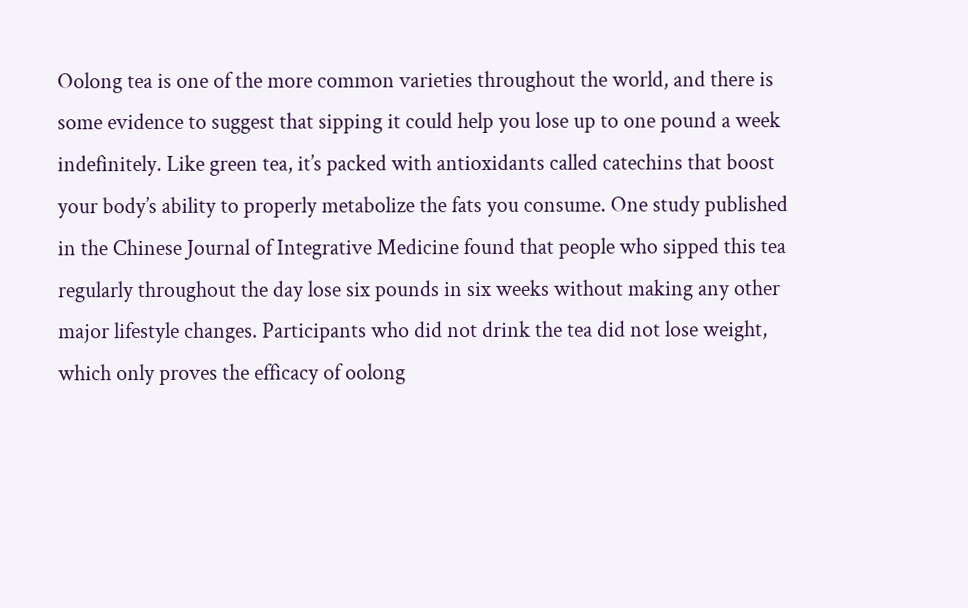Oolong tea is one of the more common varieties throughout the world, and there is some evidence to suggest that sipping it could help you lose up to one pound a week indefinitely. Like green tea, it’s packed with antioxidants called catechins that boost your body’s ability to properly metabolize the fats you consume. One study published in the Chinese Journal of Integrative Medicine found that people who sipped this tea regularly throughout the day lose six pounds in six weeks without making any other major lifestyle changes. Participants who did not drink the tea did not lose weight, which only proves the efficacy of oolong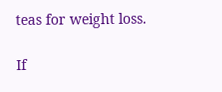teas for weight loss.

If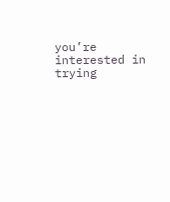you’re interested in trying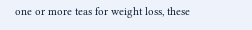one or more teas for weight loss, these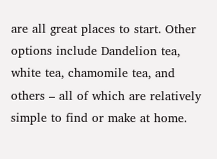are all great places to start. Other options include Dandelion tea, white tea, chamomile tea, and others – all of which are relatively simple to find or make at home.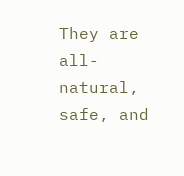They are all-natural, safe, and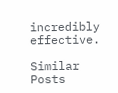incredibly effective.

Similar Posts